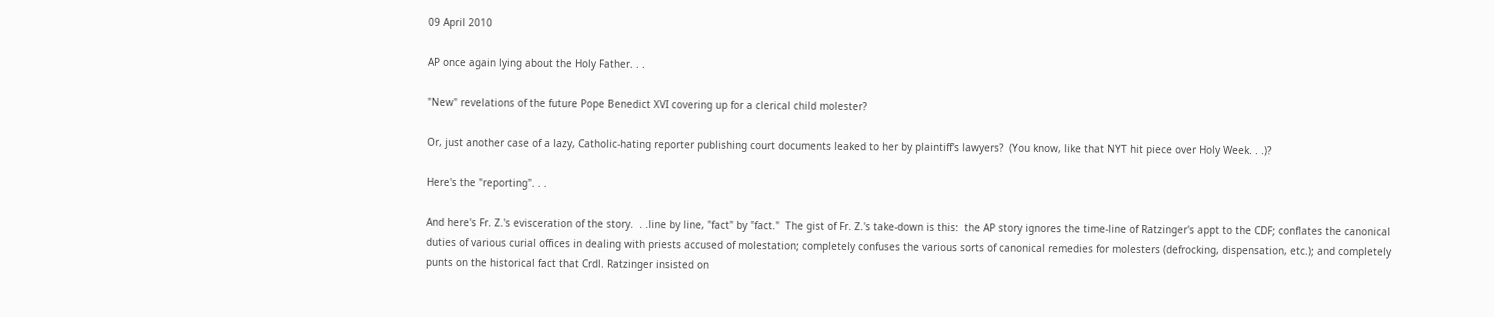09 April 2010

AP once again lying about the Holy Father. . .

"New" revelations of the future Pope Benedict XVI covering up for a clerical child molester?

Or, just another case of a lazy, Catholic-hating reporter publishing court documents leaked to her by plaintiff's lawyers?  (You know, like that NYT hit piece over Holy Week. . .)?

Here's the "reporting". . .

And here's Fr. Z.'s evisceration of the story.  . .line by line, "fact" by "fact."  The gist of Fr. Z.'s take-down is this:  the AP story ignores the time-line of Ratzinger's appt to the CDF; conflates the canonical duties of various curial offices in dealing with priests accused of molestation; completely confuses the various sorts of canonical remedies for molesters (defrocking, dispensation, etc.); and completely punts on the historical fact that Crdl. Ratzinger insisted on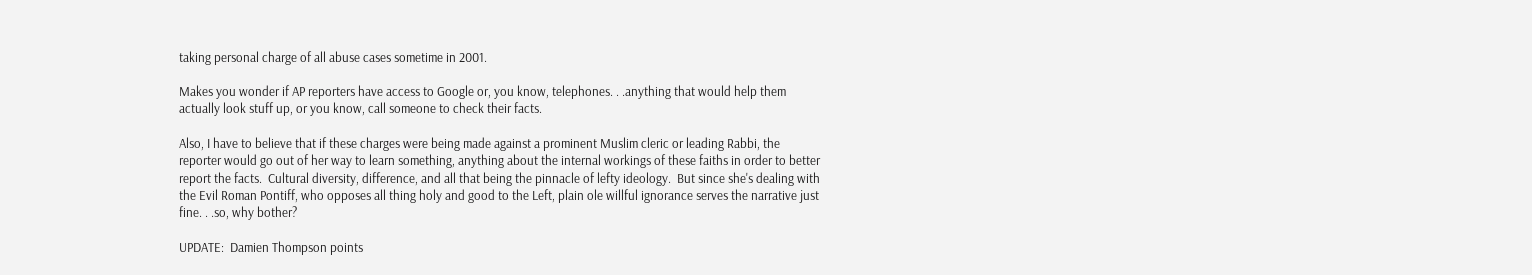taking personal charge of all abuse cases sometime in 2001.

Makes you wonder if AP reporters have access to Google or, you know, telephones. . .anything that would help them actually look stuff up, or you know, call someone to check their facts.

Also, I have to believe that if these charges were being made against a prominent Muslim cleric or leading Rabbi, the reporter would go out of her way to learn something, anything about the internal workings of these faiths in order to better report the facts.  Cultural diversity, difference, and all that being the pinnacle of lefty ideology.  But since she's dealing with the Evil Roman Pontiff, who opposes all thing holy and good to the Left, plain ole willful ignorance serves the narrative just fine. . .so, why bother?

UPDATE:  Damien Thompson points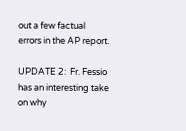out a few factual errors in the AP report.

UPDATE 2:  Fr. Fessio has an interesting take on why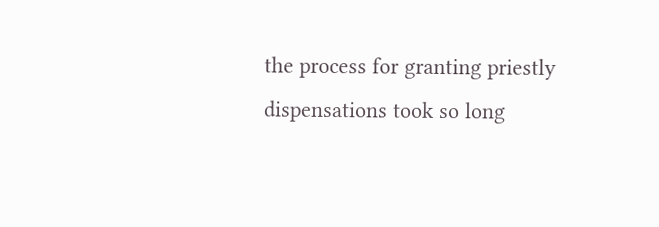the process for granting priestly dispensations took so long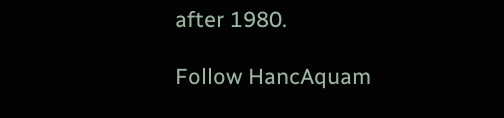after 1980.

Follow HancAquam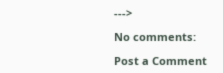--->

No comments:

Post a Comment